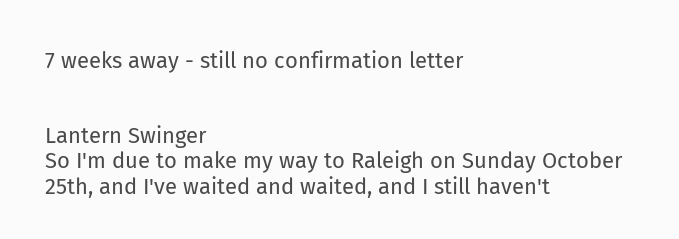7 weeks away - still no confirmation letter


Lantern Swinger
So I'm due to make my way to Raleigh on Sunday October 25th, and I've waited and waited, and I still haven't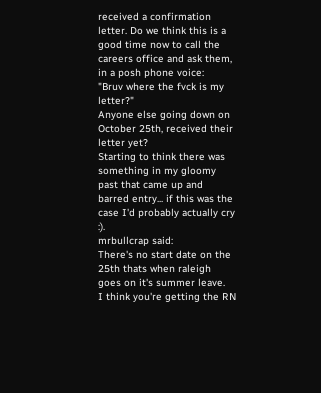received a confirmation letter. Do we think this is a good time now to call the careers office and ask them, in a posh phone voice:
"Bruv where the fvck is my letter?"
Anyone else going down on October 25th, received their letter yet?
Starting to think there was something in my gloomy past that came up and barred entry... if this was the case I'd probably actually cry :).
mrbullcrap said:
There's no start date on the 25th thats when raleigh goes on it's summer leave.
I think you're getting the RN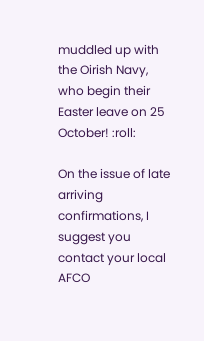muddled up with the Oirish Navy, who begin their Easter leave on 25 October! :roll:

On the issue of late arriving confirmations, I suggest you contact your local AFCO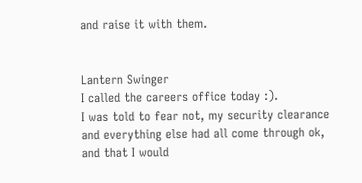and raise it with them.


Lantern Swinger
I called the careers office today :).
I was told to fear not, my security clearance and everything else had all come through ok, and that I would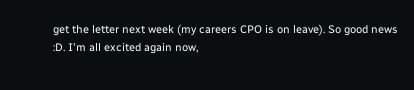get the letter next week (my careers CPO is on leave). So good news :D. I'm all excited again now,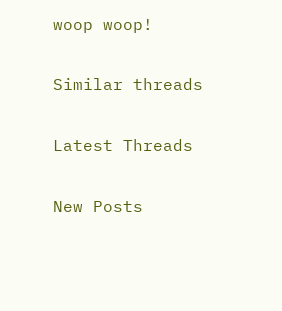woop woop!

Similar threads

Latest Threads

New Posts